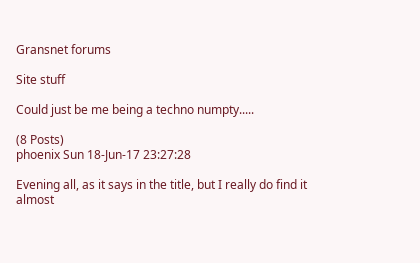Gransnet forums

Site stuff

Could just be me being a techno numpty.....

(8 Posts)
phoenix Sun 18-Jun-17 23:27:28

Evening all, as it says in the title, but I really do find it almost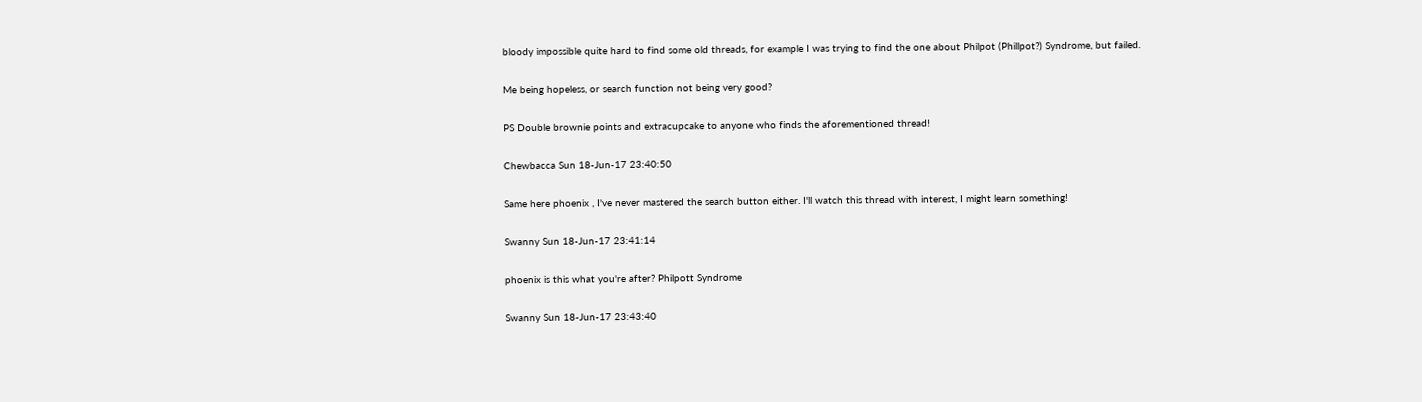bloody impossible quite hard to find some old threads, for example I was trying to find the one about Philpot (Phillpot?) Syndrome, but failed.

Me being hopeless, or search function not being very good?

PS Double brownie points and extracupcake to anyone who finds the aforementioned thread!

Chewbacca Sun 18-Jun-17 23:40:50

Same here phoenix , I've never mastered the search button either. I'll watch this thread with interest, I might learn something!

Swanny Sun 18-Jun-17 23:41:14

phoenix is this what you're after? Philpott Syndrome

Swanny Sun 18-Jun-17 23:43:40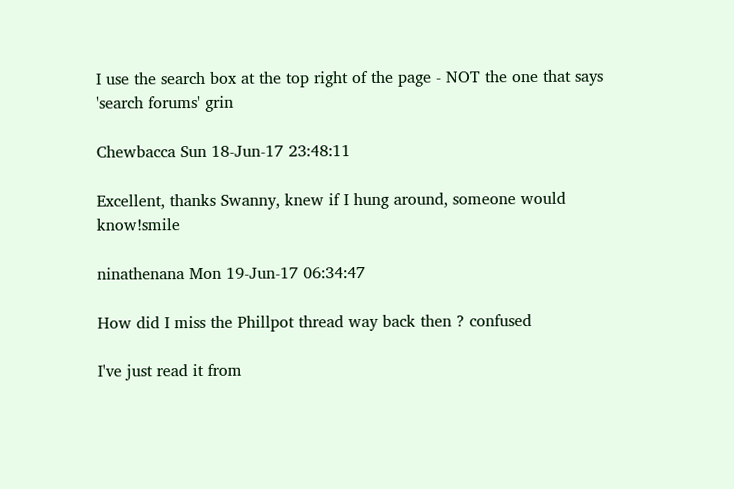I use the search box at the top right of the page - NOT the one that says 'search forums' grin

Chewbacca Sun 18-Jun-17 23:48:11

Excellent, thanks Swanny, knew if I hung around, someone would know!smile

ninathenana Mon 19-Jun-17 06:34:47

How did I miss the Phillpot thread way back then ? confused

I've just read it from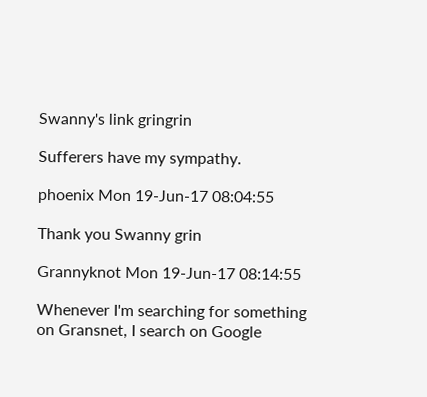Swanny's link gringrin

Sufferers have my sympathy.

phoenix Mon 19-Jun-17 08:04:55

Thank you Swanny grin

Grannyknot Mon 19-Jun-17 08:14:55

Whenever I'm searching for something on Gransnet, I search on Google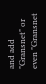and add "Gransnet" or even "Gransnet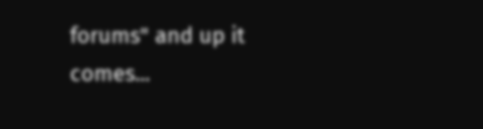forums" and up it comes...